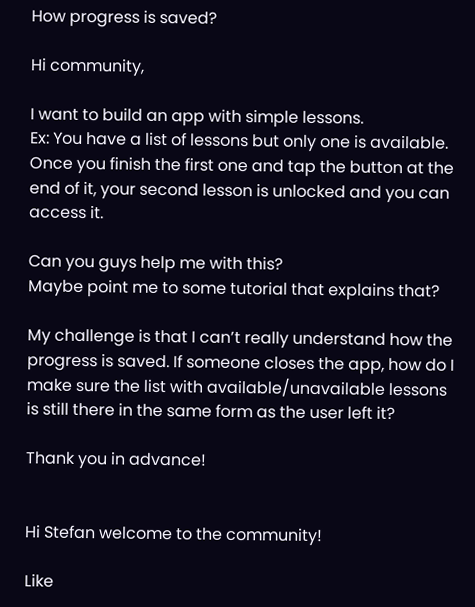How progress is saved?

Hi community,

I want to build an app with simple lessons.
Ex: You have a list of lessons but only one is available. Once you finish the first one and tap the button at the end of it, your second lesson is unlocked and you can access it.

Can you guys help me with this?
Maybe point me to some tutorial that explains that?

My challenge is that I can’t really understand how the progress is saved. If someone closes the app, how do I make sure the list with available/unavailable lessons is still there in the same form as the user left it?

Thank you in advance!


Hi Stefan welcome to the community!

Like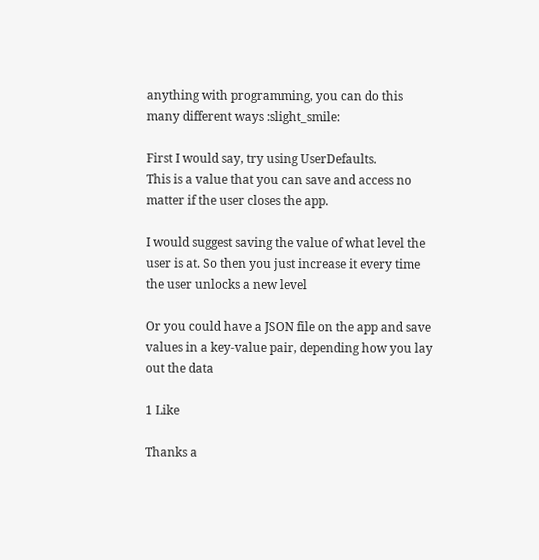anything with programming, you can do this many different ways :slight_smile:

First I would say, try using UserDefaults.
This is a value that you can save and access no matter if the user closes the app.

I would suggest saving the value of what level the user is at. So then you just increase it every time the user unlocks a new level

Or you could have a JSON file on the app and save values in a key-value pair, depending how you lay out the data

1 Like

Thanks a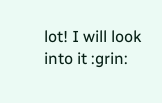lot! I will look into it :grin: